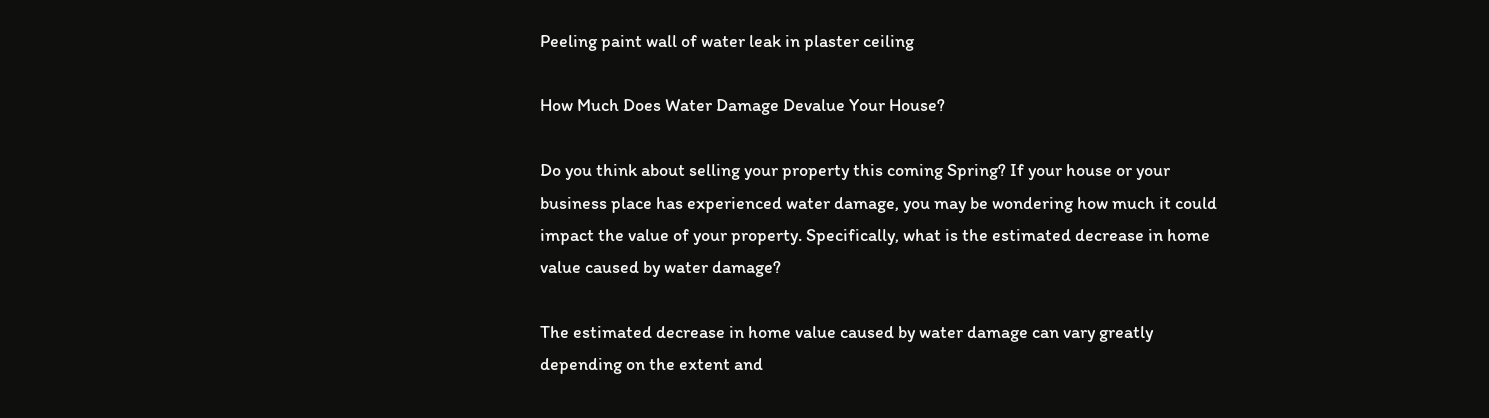Peeling paint wall of water leak in plaster ceiling

How Much Does Water Damage Devalue Your House?

Do you think about selling your property this coming Spring? If your house or your business place has experienced water damage, you may be wondering how much it could impact the value of your property. Specifically, what is the estimated decrease in home value caused by water damage?

The estimated decrease in home value caused by water damage can vary greatly depending on the extent and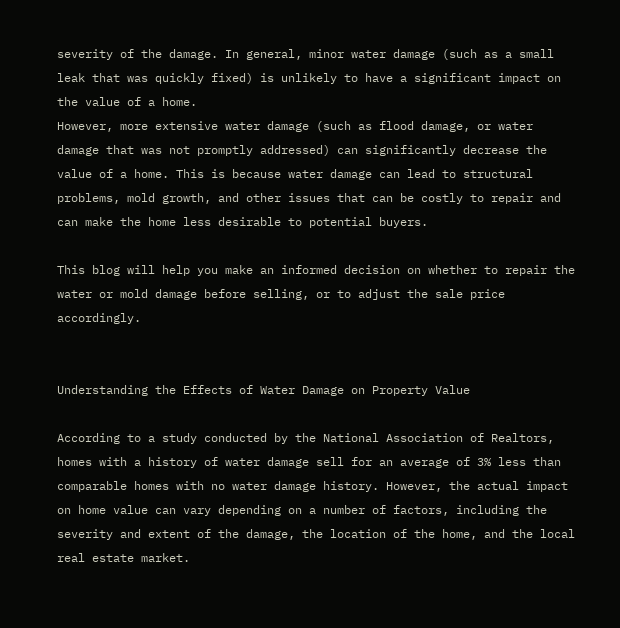severity of the damage. In general, minor water damage (such as a small leak that was quickly fixed) is unlikely to have a significant impact on the value of a home.
However, more extensive water damage (such as flood damage, or water damage that was not promptly addressed) can significantly decrease the value of a home. This is because water damage can lead to structural problems, mold growth, and other issues that can be costly to repair and can make the home less desirable to potential buyers.

This blog will help you make an informed decision on whether to repair the water or mold damage before selling, or to adjust the sale price accordingly.


Understanding the Effects of Water Damage on Property Value

According to a study conducted by the National Association of Realtors, homes with a history of water damage sell for an average of 3% less than comparable homes with no water damage history. However, the actual impact on home value can vary depending on a number of factors, including the severity and extent of the damage, the location of the home, and the local real estate market.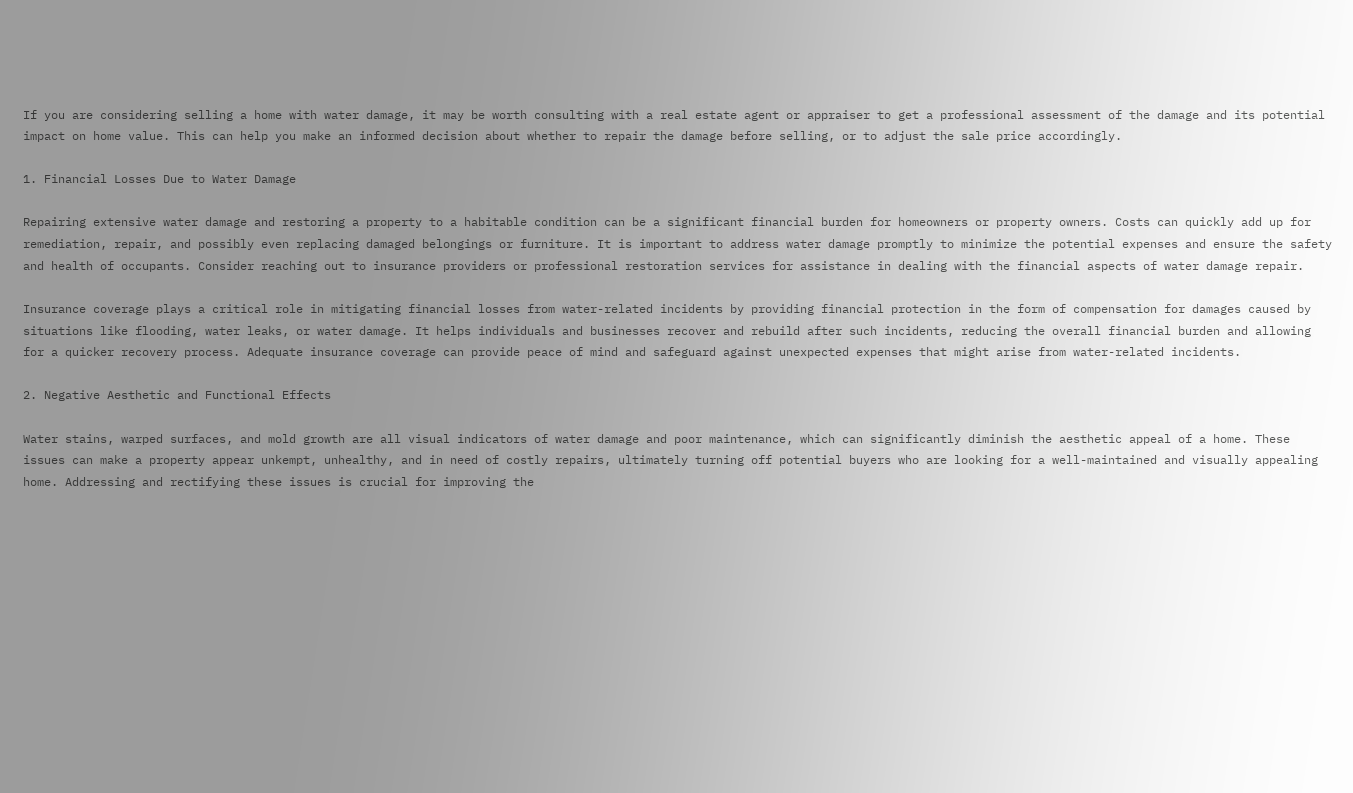If you are considering selling a home with water damage, it may be worth consulting with a real estate agent or appraiser to get a professional assessment of the damage and its potential impact on home value. This can help you make an informed decision about whether to repair the damage before selling, or to adjust the sale price accordingly.

1. Financial Losses Due to Water Damage

Repairing extensive water damage and restoring a property to a habitable condition can be a significant financial burden for homeowners or property owners. Costs can quickly add up for remediation, repair, and possibly even replacing damaged belongings or furniture. It is important to address water damage promptly to minimize the potential expenses and ensure the safety and health of occupants. Consider reaching out to insurance providers or professional restoration services for assistance in dealing with the financial aspects of water damage repair.

Insurance coverage plays a critical role in mitigating financial losses from water-related incidents by providing financial protection in the form of compensation for damages caused by situations like flooding, water leaks, or water damage. It helps individuals and businesses recover and rebuild after such incidents, reducing the overall financial burden and allowing for a quicker recovery process. Adequate insurance coverage can provide peace of mind and safeguard against unexpected expenses that might arise from water-related incidents.

2. Negative Aesthetic and Functional Effects

Water stains, warped surfaces, and mold growth are all visual indicators of water damage and poor maintenance, which can significantly diminish the aesthetic appeal of a home. These issues can make a property appear unkempt, unhealthy, and in need of costly repairs, ultimately turning off potential buyers who are looking for a well-maintained and visually appealing home. Addressing and rectifying these issues is crucial for improving the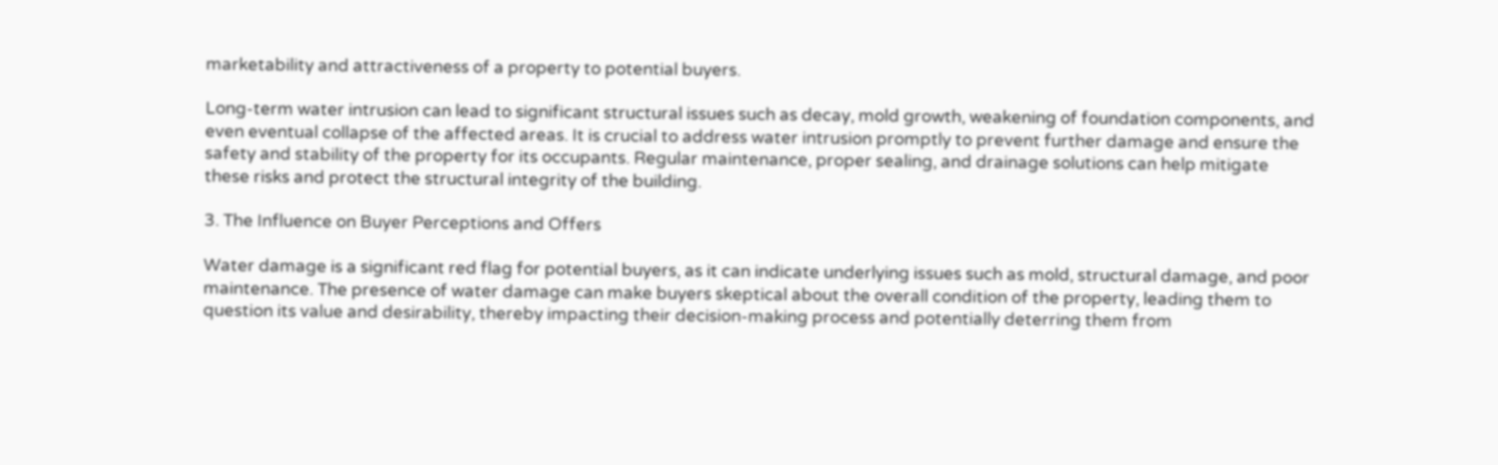marketability and attractiveness of a property to potential buyers.

Long-term water intrusion can lead to significant structural issues such as decay, mold growth, weakening of foundation components, and even eventual collapse of the affected areas. It is crucial to address water intrusion promptly to prevent further damage and ensure the safety and stability of the property for its occupants. Regular maintenance, proper sealing, and drainage solutions can help mitigate these risks and protect the structural integrity of the building.

3. The Influence on Buyer Perceptions and Offers

Water damage is a significant red flag for potential buyers, as it can indicate underlying issues such as mold, structural damage, and poor maintenance. The presence of water damage can make buyers skeptical about the overall condition of the property, leading them to question its value and desirability, thereby impacting their decision-making process and potentially deterring them from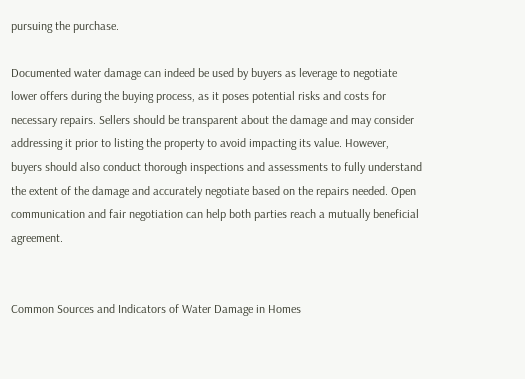pursuing the purchase.

Documented water damage can indeed be used by buyers as leverage to negotiate lower offers during the buying process, as it poses potential risks and costs for necessary repairs. Sellers should be transparent about the damage and may consider addressing it prior to listing the property to avoid impacting its value. However, buyers should also conduct thorough inspections and assessments to fully understand the extent of the damage and accurately negotiate based on the repairs needed. Open communication and fair negotiation can help both parties reach a mutually beneficial agreement.


Common Sources and Indicators of Water Damage in Homes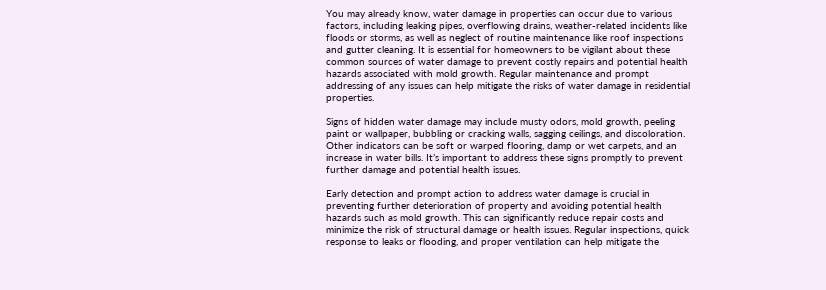You may already know, water damage in properties can occur due to various factors, including leaking pipes, overflowing drains, weather-related incidents like floods or storms, as well as neglect of routine maintenance like roof inspections and gutter cleaning. It is essential for homeowners to be vigilant about these common sources of water damage to prevent costly repairs and potential health hazards associated with mold growth. Regular maintenance and prompt addressing of any issues can help mitigate the risks of water damage in residential properties.

Signs of hidden water damage may include musty odors, mold growth, peeling paint or wallpaper, bubbling or cracking walls, sagging ceilings, and discoloration. Other indicators can be soft or warped flooring, damp or wet carpets, and an increase in water bills. It’s important to address these signs promptly to prevent further damage and potential health issues.

Early detection and prompt action to address water damage is crucial in preventing further deterioration of property and avoiding potential health hazards such as mold growth. This can significantly reduce repair costs and minimize the risk of structural damage or health issues. Regular inspections, quick response to leaks or flooding, and proper ventilation can help mitigate the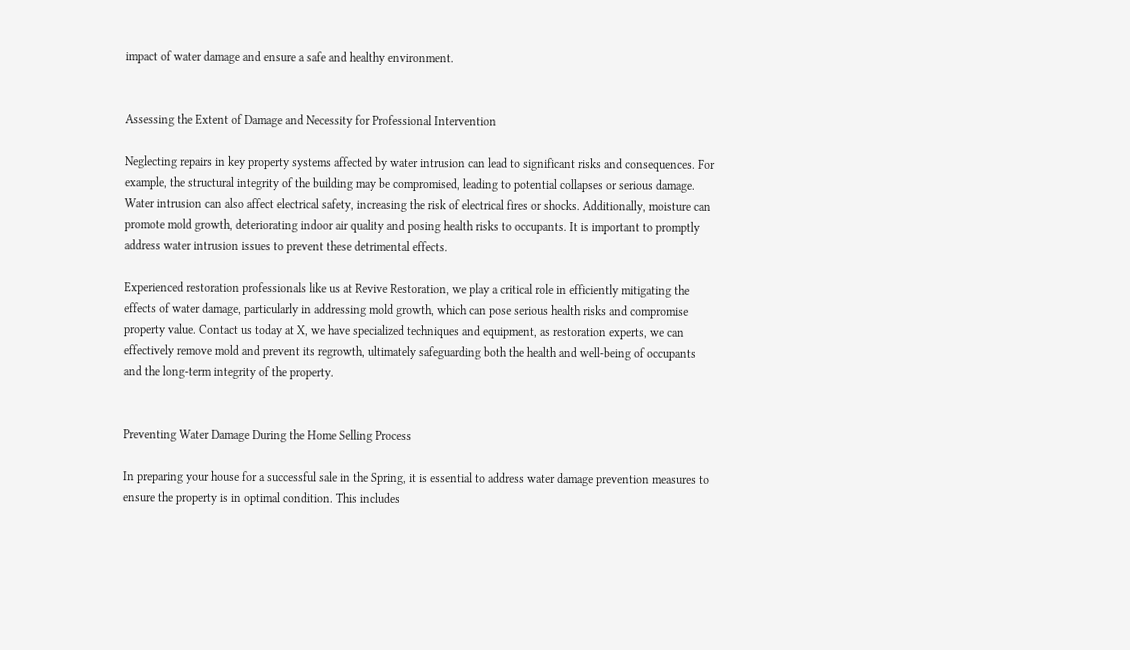impact of water damage and ensure a safe and healthy environment.


Assessing the Extent of Damage and Necessity for Professional Intervention

Neglecting repairs in key property systems affected by water intrusion can lead to significant risks and consequences. For example, the structural integrity of the building may be compromised, leading to potential collapses or serious damage. Water intrusion can also affect electrical safety, increasing the risk of electrical fires or shocks. Additionally, moisture can promote mold growth, deteriorating indoor air quality and posing health risks to occupants. It is important to promptly address water intrusion issues to prevent these detrimental effects.

Experienced restoration professionals like us at Revive Restoration, we play a critical role in efficiently mitigating the effects of water damage, particularly in addressing mold growth, which can pose serious health risks and compromise property value. Contact us today at X, we have specialized techniques and equipment, as restoration experts, we can effectively remove mold and prevent its regrowth, ultimately safeguarding both the health and well-being of occupants and the long-term integrity of the property.


Preventing Water Damage During the Home Selling Process

In preparing your house for a successful sale in the Spring, it is essential to address water damage prevention measures to ensure the property is in optimal condition. This includes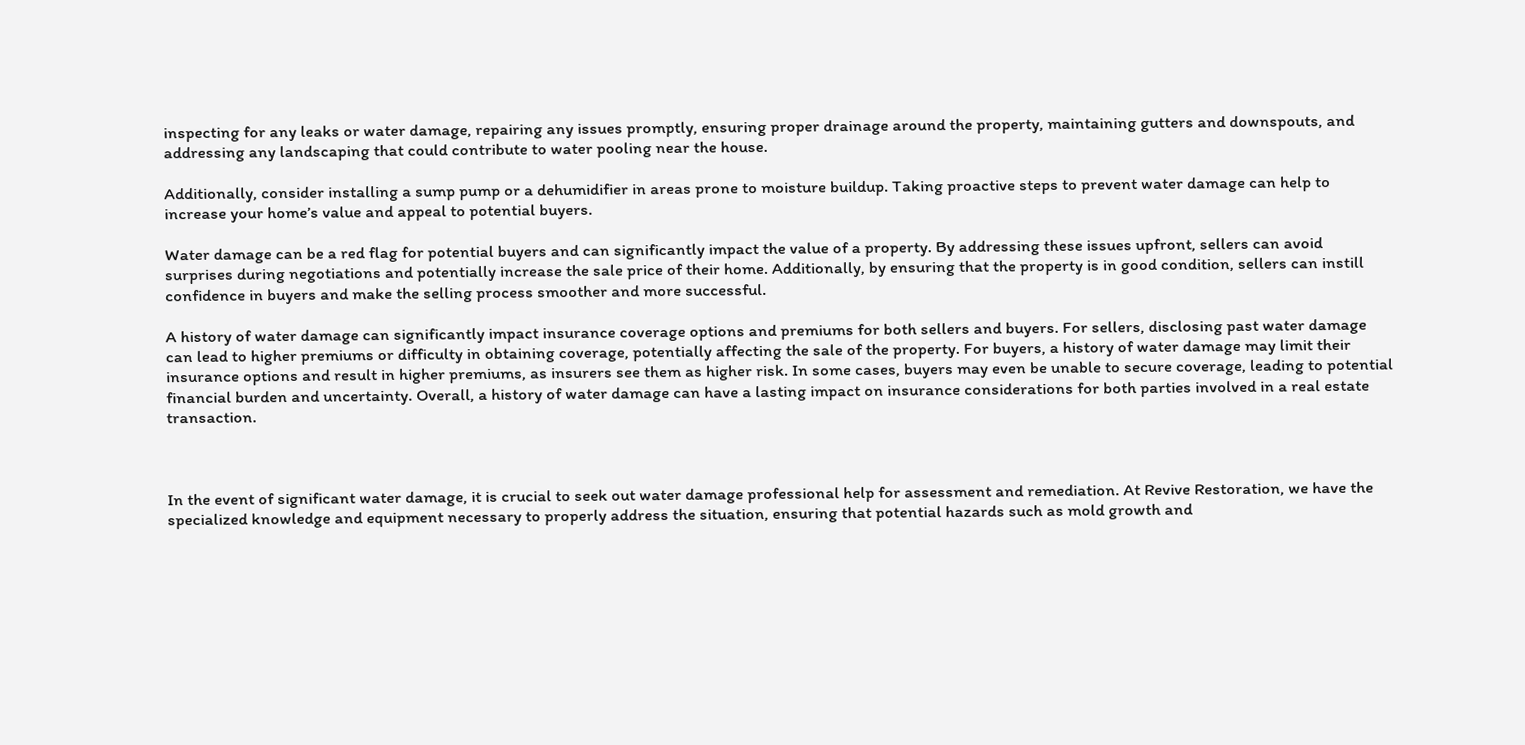inspecting for any leaks or water damage, repairing any issues promptly, ensuring proper drainage around the property, maintaining gutters and downspouts, and addressing any landscaping that could contribute to water pooling near the house.

Additionally, consider installing a sump pump or a dehumidifier in areas prone to moisture buildup. Taking proactive steps to prevent water damage can help to increase your home’s value and appeal to potential buyers.

Water damage can be a red flag for potential buyers and can significantly impact the value of a property. By addressing these issues upfront, sellers can avoid surprises during negotiations and potentially increase the sale price of their home. Additionally, by ensuring that the property is in good condition, sellers can instill confidence in buyers and make the selling process smoother and more successful.

A history of water damage can significantly impact insurance coverage options and premiums for both sellers and buyers. For sellers, disclosing past water damage can lead to higher premiums or difficulty in obtaining coverage, potentially affecting the sale of the property. For buyers, a history of water damage may limit their insurance options and result in higher premiums, as insurers see them as higher risk. In some cases, buyers may even be unable to secure coverage, leading to potential financial burden and uncertainty. Overall, a history of water damage can have a lasting impact on insurance considerations for both parties involved in a real estate transaction.



In the event of significant water damage, it is crucial to seek out water damage professional help for assessment and remediation. At Revive Restoration, we have the specialized knowledge and equipment necessary to properly address the situation, ensuring that potential hazards such as mold growth and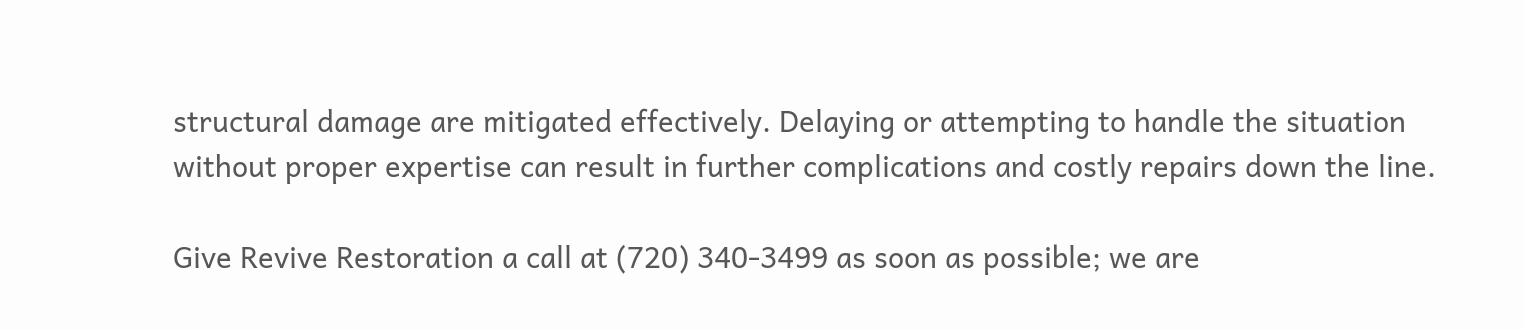structural damage are mitigated effectively. Delaying or attempting to handle the situation without proper expertise can result in further complications and costly repairs down the line.

Give Revive Restoration a call at (720) 340-3499 as soon as possible; we are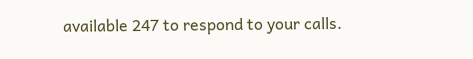available 247 to respond to your calls.